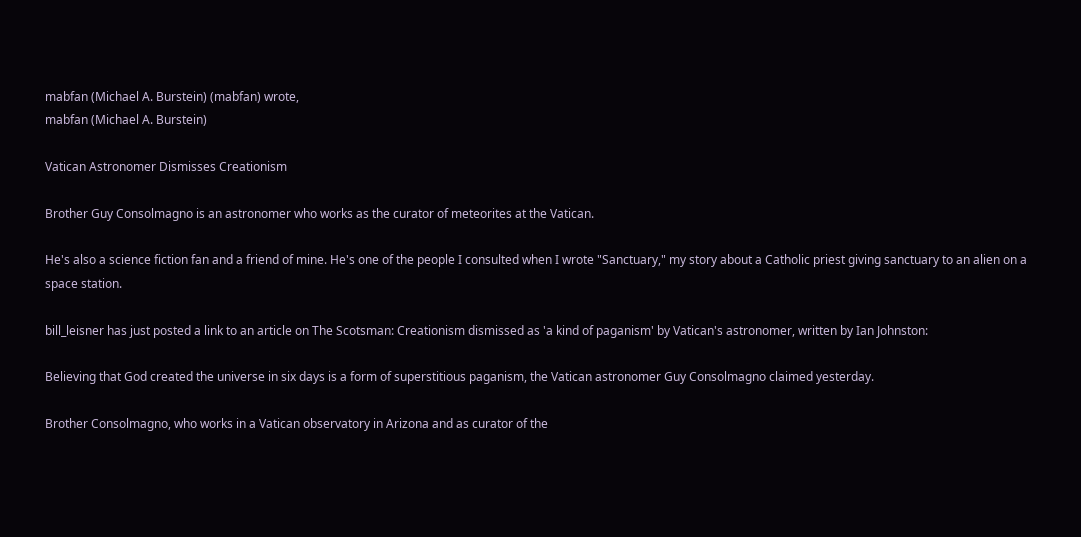mabfan (Michael A. Burstein) (mabfan) wrote,
mabfan (Michael A. Burstein)

Vatican Astronomer Dismisses Creationism

Brother Guy Consolmagno is an astronomer who works as the curator of meteorites at the Vatican.

He's also a science fiction fan and a friend of mine. He's one of the people I consulted when I wrote "Sanctuary," my story about a Catholic priest giving sanctuary to an alien on a space station.

bill_leisner has just posted a link to an article on The Scotsman: Creationism dismissed as 'a kind of paganism' by Vatican's astronomer, written by Ian Johnston:

Believing that God created the universe in six days is a form of superstitious paganism, the Vatican astronomer Guy Consolmagno claimed yesterday.

Brother Consolmagno, who works in a Vatican observatory in Arizona and as curator of the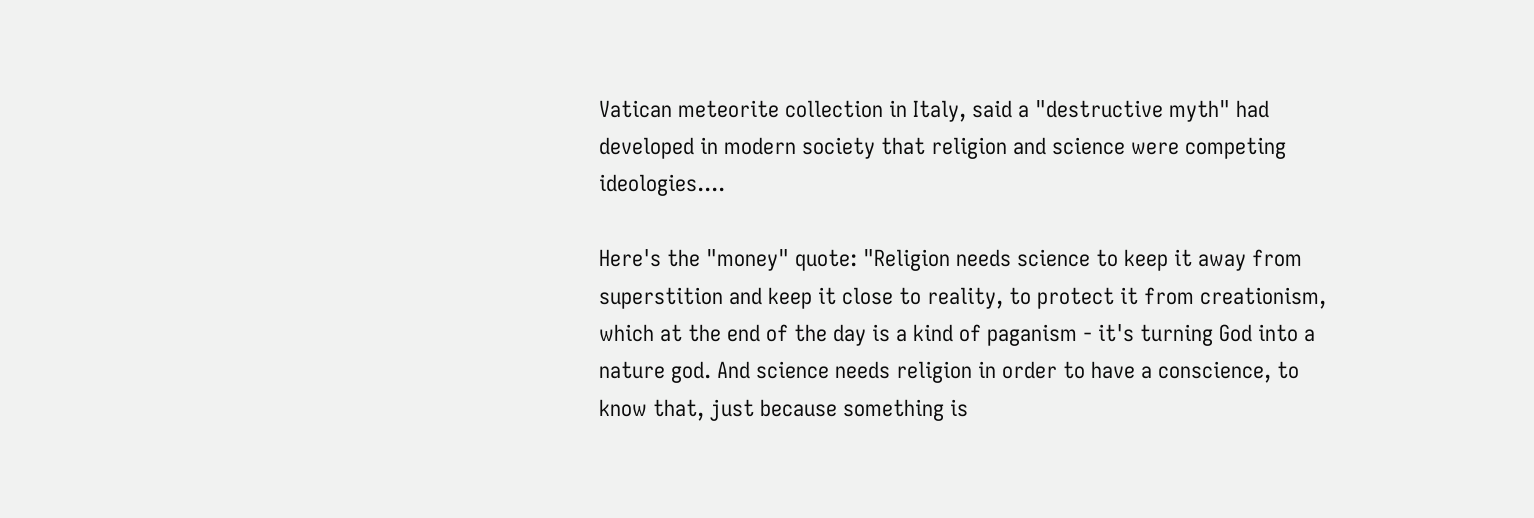Vatican meteorite collection in Italy, said a "destructive myth" had developed in modern society that religion and science were competing ideologies....

Here's the "money" quote: "Religion needs science to keep it away from superstition and keep it close to reality, to protect it from creationism, which at the end of the day is a kind of paganism - it's turning God into a nature god. And science needs religion in order to have a conscience, to know that, just because something is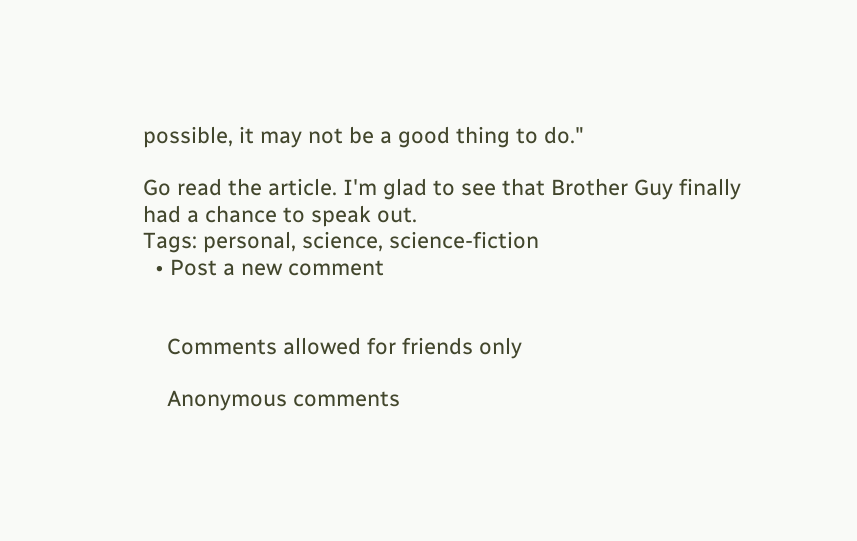possible, it may not be a good thing to do."

Go read the article. I'm glad to see that Brother Guy finally had a chance to speak out.
Tags: personal, science, science-fiction
  • Post a new comment


    Comments allowed for friends only

    Anonymous comments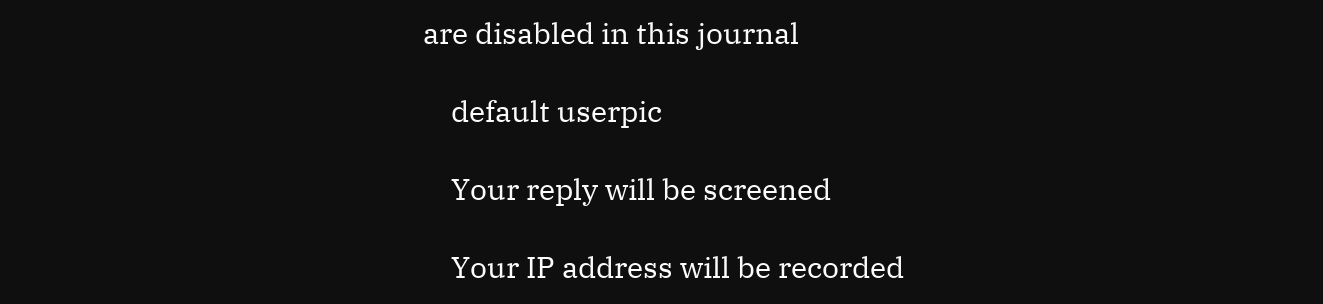are disabled in this journal

    default userpic

    Your reply will be screened

    Your IP address will be recorded